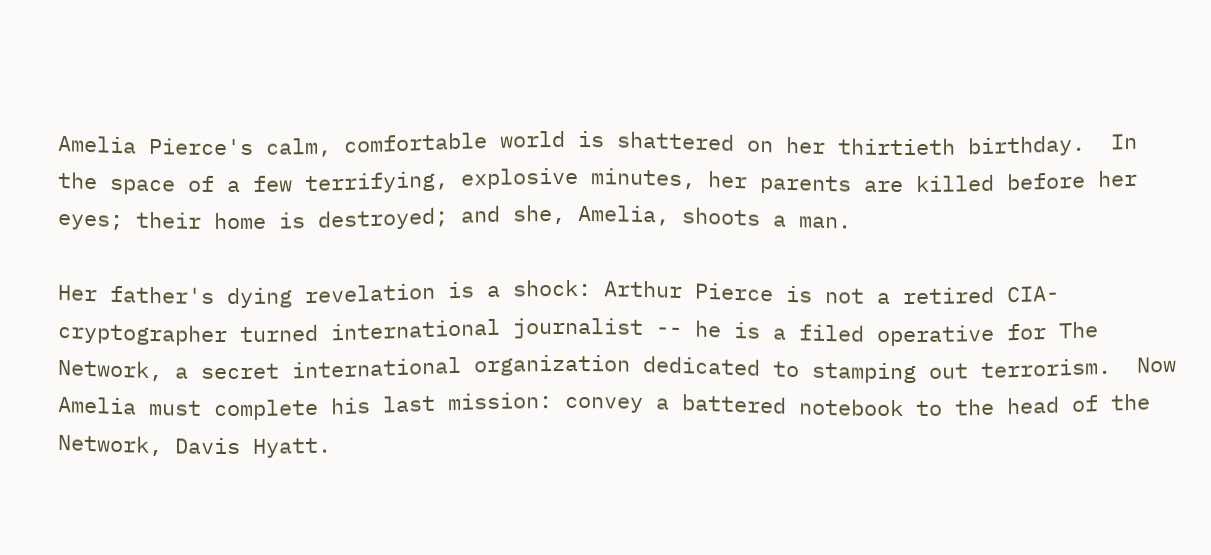Amelia Pierce's calm, comfortable world is shattered on her thirtieth birthday.  In the space of a few terrifying, explosive minutes, her parents are killed before her eyes; their home is destroyed; and she, Amelia, shoots a man.

Her father's dying revelation is a shock: Arthur Pierce is not a retired CIA-cryptographer turned international journalist -- he is a filed operative for The Network, a secret international organization dedicated to stamping out terrorism.  Now Amelia must complete his last mission: convey a battered notebook to the head of the Network, Davis Hyatt.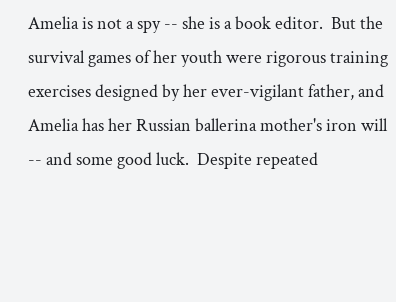Amelia is not a spy -- she is a book editor.  But the survival games of her youth were rigorous training exercises designed by her ever-vigilant father, and Amelia has her Russian ballerina mother's iron will -- and some good luck.  Despite repeated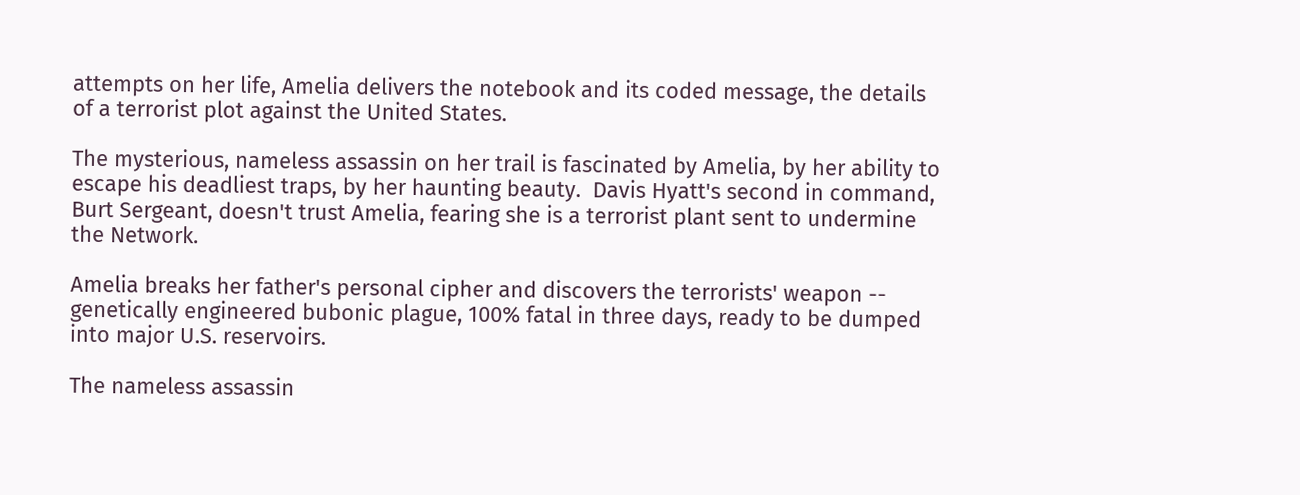attempts on her life, Amelia delivers the notebook and its coded message, the details of a terrorist plot against the United States.

The mysterious, nameless assassin on her trail is fascinated by Amelia, by her ability to escape his deadliest traps, by her haunting beauty.  Davis Hyatt's second in command, Burt Sergeant, doesn't trust Amelia, fearing she is a terrorist plant sent to undermine the Network.

Amelia breaks her father's personal cipher and discovers the terrorists' weapon -- genetically engineered bubonic plague, 100% fatal in three days, ready to be dumped into major U.S. reservoirs.

The nameless assassin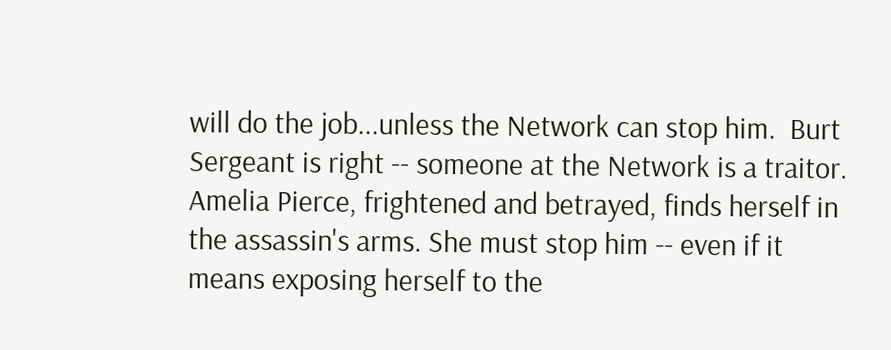will do the job...unless the Network can stop him.  Burt Sergeant is right -- someone at the Network is a traitor.  Amelia Pierce, frightened and betrayed, finds herself in the assassin's arms. She must stop him -- even if it means exposing herself to the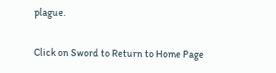plague.

Click on Sword to Return to Home Page